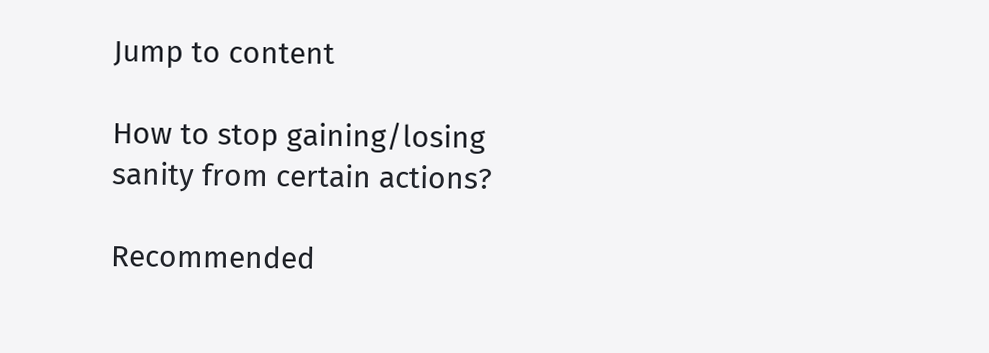Jump to content

How to stop gaining/losing sanity from certain actions?

Recommended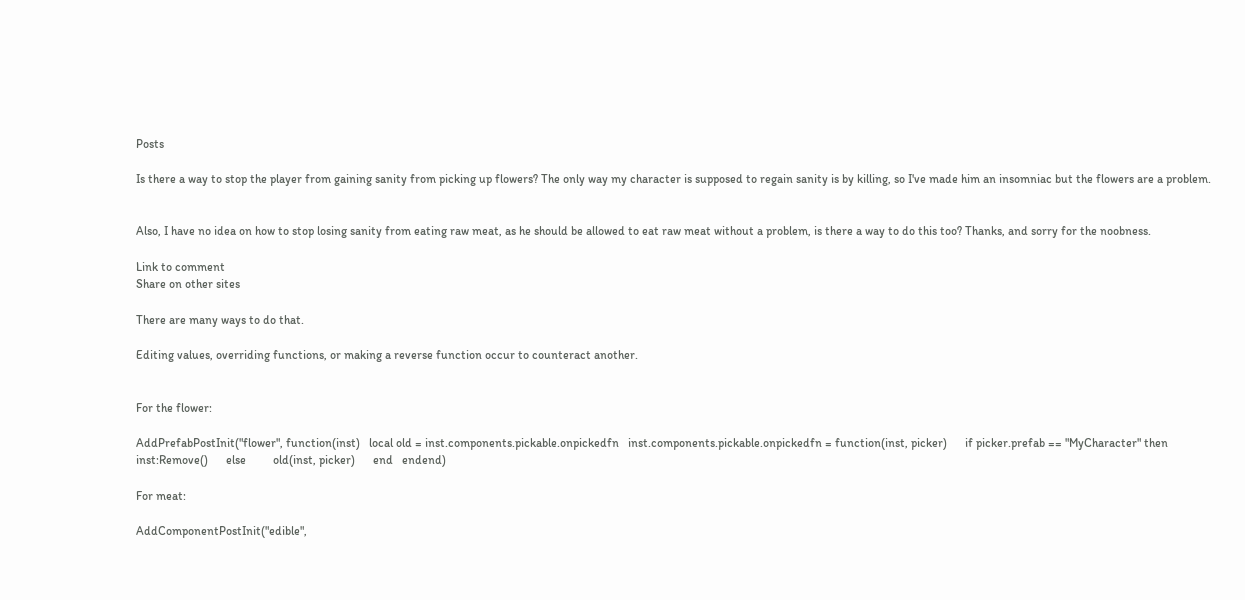Posts

Is there a way to stop the player from gaining sanity from picking up flowers? The only way my character is supposed to regain sanity is by killing, so I've made him an insomniac but the flowers are a problem.


Also, I have no idea on how to stop losing sanity from eating raw meat, as he should be allowed to eat raw meat without a problem, is there a way to do this too? Thanks, and sorry for the noobness.

Link to comment
Share on other sites

There are many ways to do that.

Editing values, overriding functions, or making a reverse function occur to counteract another.


For the flower:

AddPrefabPostInit("flower", function(inst)   local old = inst.components.pickable.onpickedfn   inst.components.pickable.onpickedfn = function(inst, picker)      if picker.prefab == "MyCharacter" then         inst:Remove()      else         old(inst, picker)      end   endend)

For meat:

AddComponentPostInit("edible",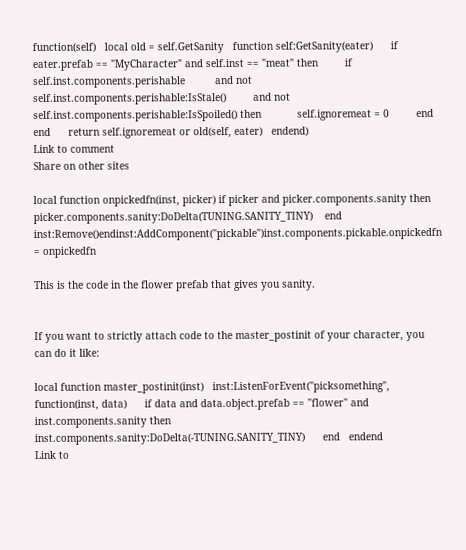function(self)   local old = self.GetSanity   function self:GetSanity(eater)      if eater.prefab == "MyCharacter" and self.inst == "meat" then         if self.inst.components.perishable          and not self.inst.components.perishable:IsStale()         and not self.inst.components.perishable:IsSpoiled() then            self.ignoremeat = 0         end      end      return self.ignoremeat or old(self, eater)   endend)
Link to comment
Share on other sites

local function onpickedfn(inst, picker) if picker and picker.components.sanity then     picker.components.sanity:DoDelta(TUNING.SANITY_TINY)    end         inst:Remove()endinst:AddComponent("pickable")inst.components.pickable.onpickedfn = onpickedfn

This is the code in the flower prefab that gives you sanity.


If you want to strictly attach code to the master_postinit of your character, you can do it like:

local function master_postinit(inst)   inst:ListenForEvent("picksomething", function(inst, data)      if data and data.object.prefab == "flower" and inst.components.sanity then         inst.components.sanity:DoDelta(-TUNING.SANITY_TINY)      end   endend
Link to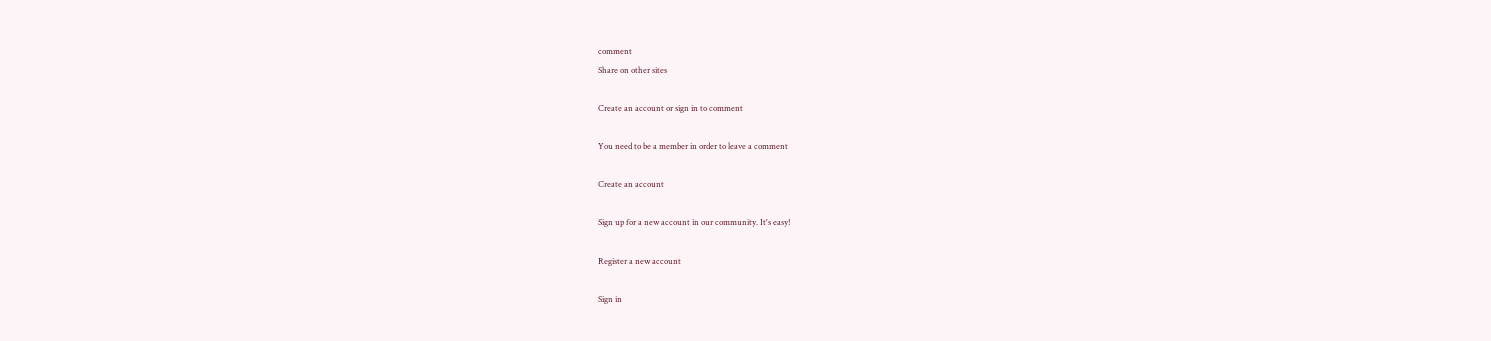comment
Share on other sites

Create an account or sign in to comment

You need to be a member in order to leave a comment

Create an account

Sign up for a new account in our community. It's easy!

Register a new account

Sign in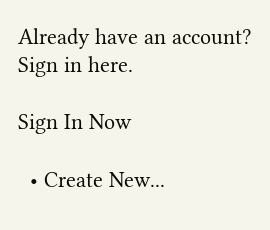Already have an account? Sign in here.

Sign In Now

  • Create New...